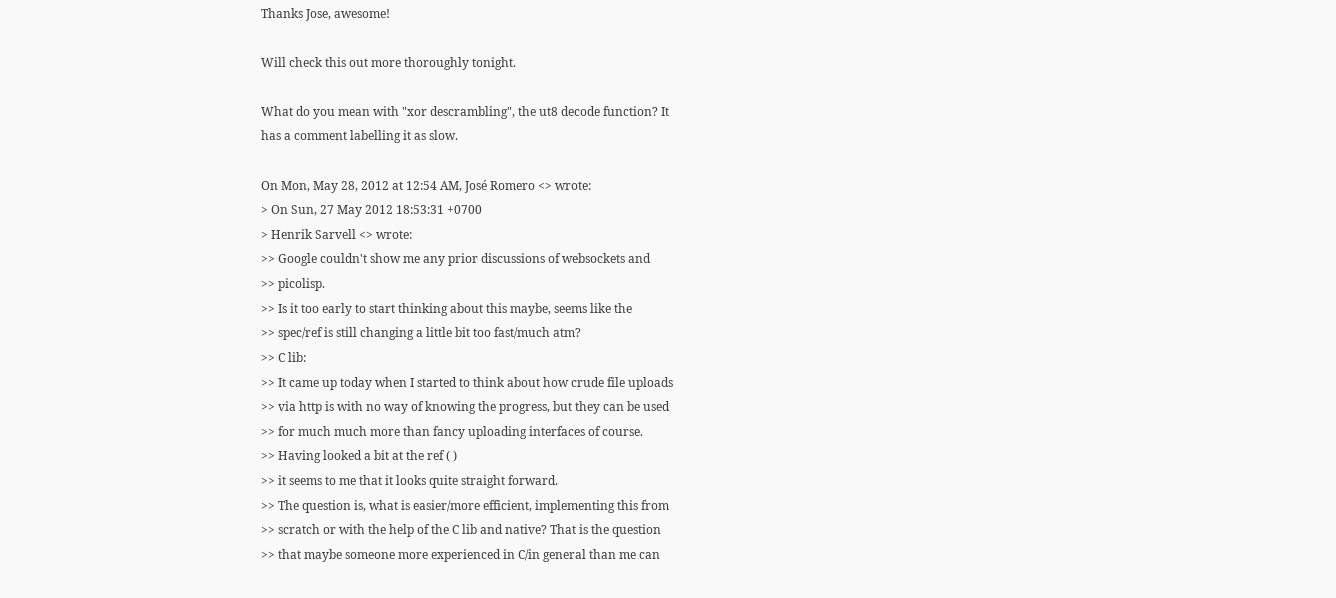Thanks Jose, awesome!

Will check this out more thoroughly tonight.

What do you mean with "xor descrambling", the ut8 decode function? It
has a comment labelling it as slow.

On Mon, May 28, 2012 at 12:54 AM, José Romero <> wrote:
> On Sun, 27 May 2012 18:53:31 +0700
> Henrik Sarvell <> wrote:
>> Google couldn't show me any prior discussions of websockets and
>> picolisp.
>> Is it too early to start thinking about this maybe, seems like the
>> spec/ref is still changing a little bit too fast/much atm?
>> C lib:
>> It came up today when I started to think about how crude file uploads
>> via http is with no way of knowing the progress, but they can be used
>> for much much more than fancy uploading interfaces of course.
>> Having looked a bit at the ref ( )
>> it seems to me that it looks quite straight forward.
>> The question is, what is easier/more efficient, implementing this from
>> scratch or with the help of the C lib and native? That is the question
>> that maybe someone more experienced in C/in general than me can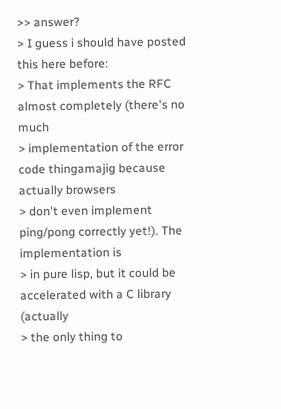>> answer?
> I guess i should have posted this here before:
> That implements the RFC almost completely (there's no much
> implementation of the error code thingamajig because actually browsers
> don't even implement ping/pong correctly yet!). The implementation is
> in pure lisp, but it could be accelerated with a C library (actually
> the only thing to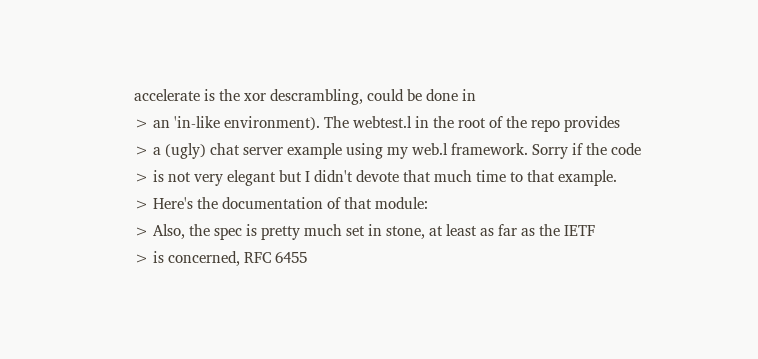accelerate is the xor descrambling, could be done in
> an 'in-like environment). The webtest.l in the root of the repo provides
> a (ugly) chat server example using my web.l framework. Sorry if the code
> is not very elegant but I didn't devote that much time to that example.
> Here's the documentation of that module:
> Also, the spec is pretty much set in stone, at least as far as the IETF
> is concerned, RFC 6455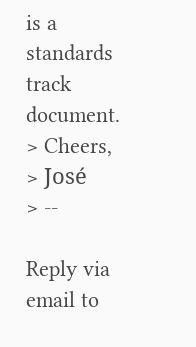is a standards track document.
> Cheers,
> José
> --

Reply via email to